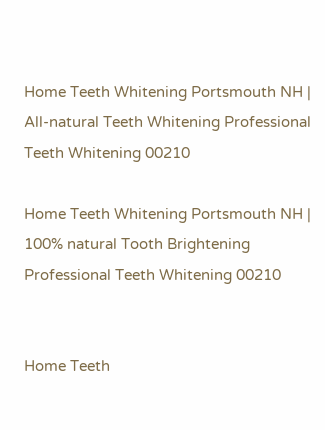Home Teeth Whitening Portsmouth NH | All-natural Teeth Whitening Professional Teeth Whitening 00210

Home Teeth Whitening Portsmouth NH | 100% natural Tooth Brightening Professional Teeth Whitening 00210


Home Teeth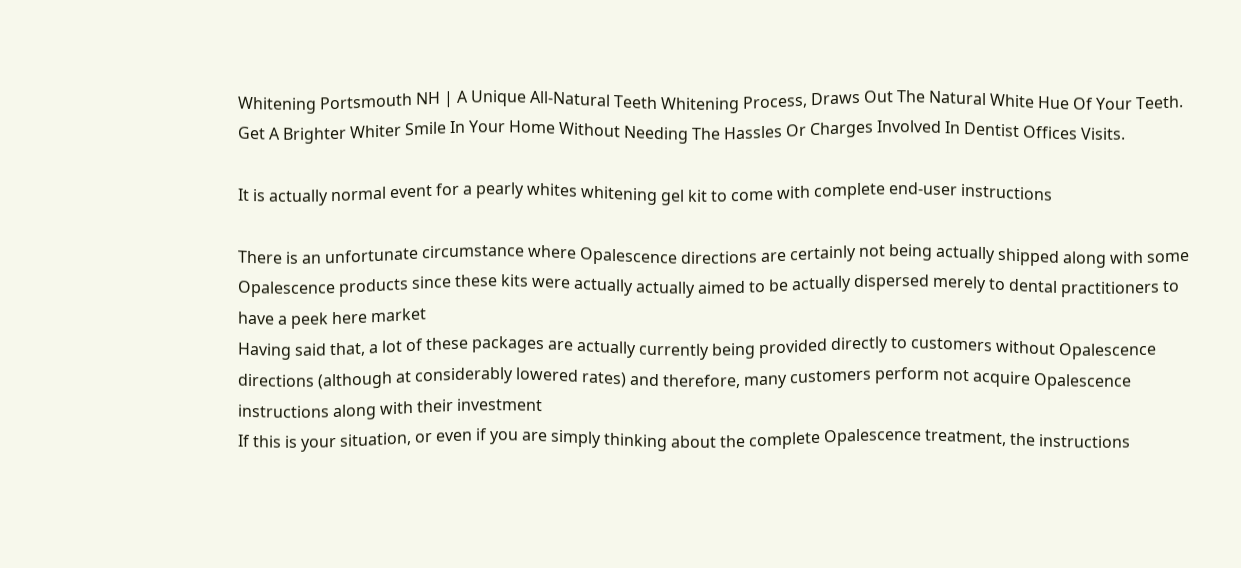Whitening Portsmouth NH | A Unique All-Natural Teeth Whitening Process, Draws Out The Natural White Hue Of Your Teeth. Get A Brighter Whiter Smile In Your Home Without Needing The Hassles Or Charges Involved In Dentist Offices Visits.

It is actually normal event for a pearly whites whitening gel kit to come with complete end-user instructions

There is an unfortunate circumstance where Opalescence directions are certainly not being actually shipped along with some Opalescence products since these kits were actually actually aimed to be actually dispersed merely to dental practitioners to have a peek here market
Having said that, a lot of these packages are actually currently being provided directly to customers without Opalescence directions (although at considerably lowered rates) and therefore, many customers perform not acquire Opalescence instructions along with their investment
If this is your situation, or even if you are simply thinking about the complete Opalescence treatment, the instructions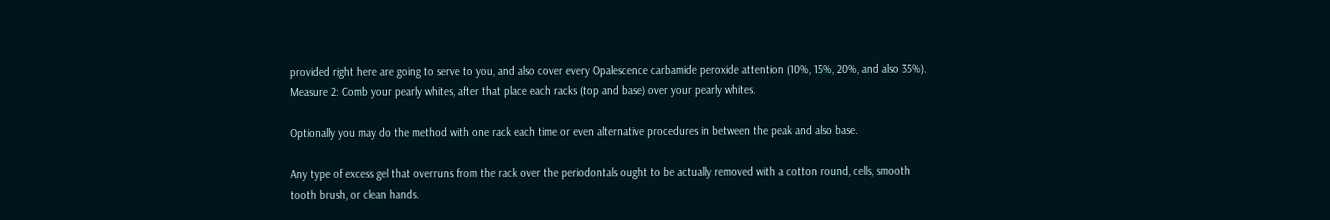provided right here are going to serve to you, and also cover every Opalescence carbamide peroxide attention (10%, 15%, 20%, and also 35%).
Measure 2: Comb your pearly whites, after that place each racks (top and base) over your pearly whites.

Optionally you may do the method with one rack each time or even alternative procedures in between the peak and also base.

Any type of excess gel that overruns from the rack over the periodontals ought to be actually removed with a cotton round, cells, smooth tooth brush, or clean hands.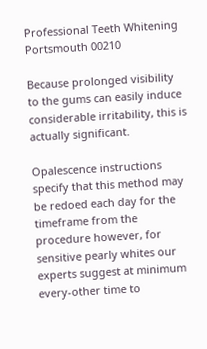Professional Teeth Whitening Portsmouth 00210

Because prolonged visibility to the gums can easily induce considerable irritability, this is actually significant.

Opalescence instructions specify that this method may be redoed each day for the timeframe from the procedure however, for sensitive pearly whites our experts suggest at minimum every-other time to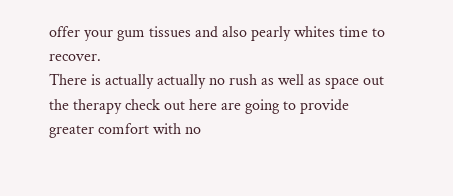offer your gum tissues and also pearly whites time to recover.
There is actually actually no rush as well as space out the therapy check out here are going to provide greater comfort with no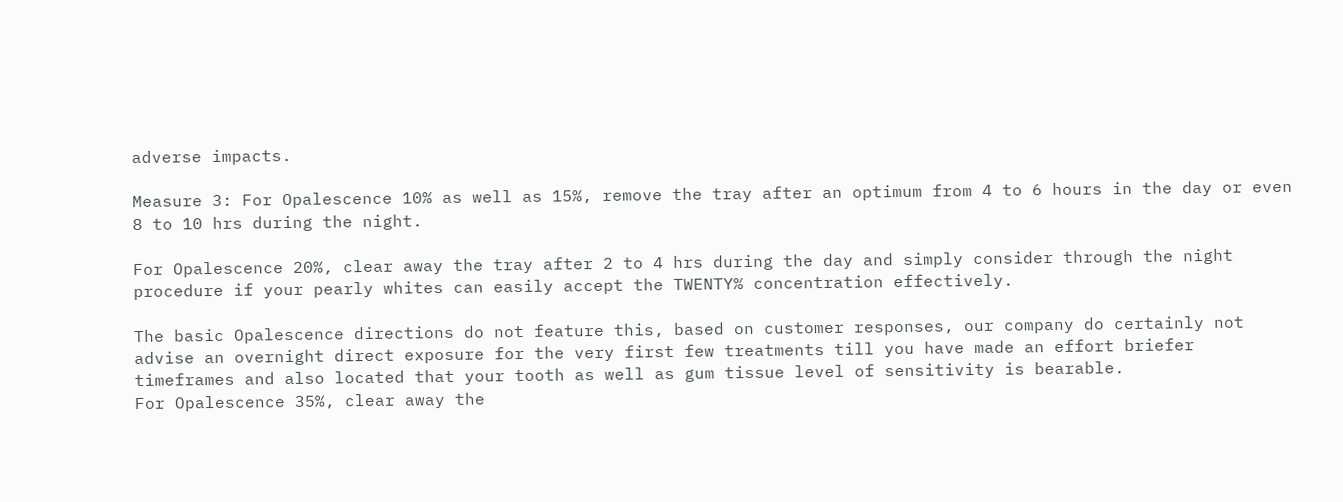adverse impacts.

Measure 3: For Opalescence 10% as well as 15%, remove the tray after an optimum from 4 to 6 hours in the day or even 8 to 10 hrs during the night.

For Opalescence 20%, clear away the tray after 2 to 4 hrs during the day and simply consider through the night procedure if your pearly whites can easily accept the TWENTY% concentration effectively.

The basic Opalescence directions do not feature this, based on customer responses, our company do certainly not advise an overnight direct exposure for the very first few treatments till you have made an effort briefer timeframes and also located that your tooth as well as gum tissue level of sensitivity is bearable.
For Opalescence 35%, clear away the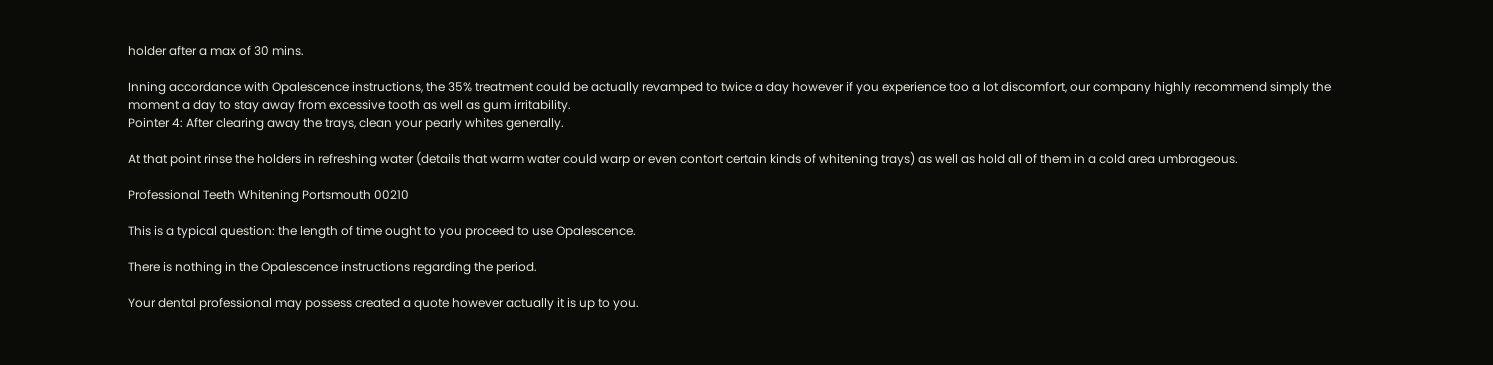holder after a max of 30 mins.

Inning accordance with Opalescence instructions, the 35% treatment could be actually revamped to twice a day however if you experience too a lot discomfort, our company highly recommend simply the moment a day to stay away from excessive tooth as well as gum irritability.
Pointer 4: After clearing away the trays, clean your pearly whites generally.

At that point rinse the holders in refreshing water (details that warm water could warp or even contort certain kinds of whitening trays) as well as hold all of them in a cold area umbrageous.

Professional Teeth Whitening Portsmouth 00210

This is a typical question: the length of time ought to you proceed to use Opalescence.

There is nothing in the Opalescence instructions regarding the period.

Your dental professional may possess created a quote however actually it is up to you.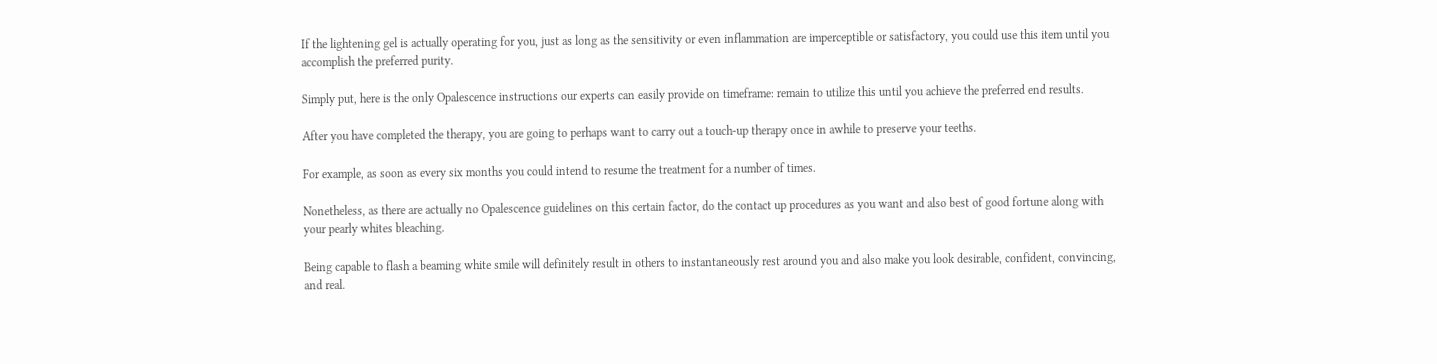If the lightening gel is actually operating for you, just as long as the sensitivity or even inflammation are imperceptible or satisfactory, you could use this item until you accomplish the preferred purity.

Simply put, here is the only Opalescence instructions our experts can easily provide on timeframe: remain to utilize this until you achieve the preferred end results.

After you have completed the therapy, you are going to perhaps want to carry out a touch-up therapy once in awhile to preserve your teeths.

For example, as soon as every six months you could intend to resume the treatment for a number of times.

Nonetheless, as there are actually no Opalescence guidelines on this certain factor, do the contact up procedures as you want and also best of good fortune along with your pearly whites bleaching.

Being capable to flash a beaming white smile will definitely result in others to instantaneously rest around you and also make you look desirable, confident, convincing, and real.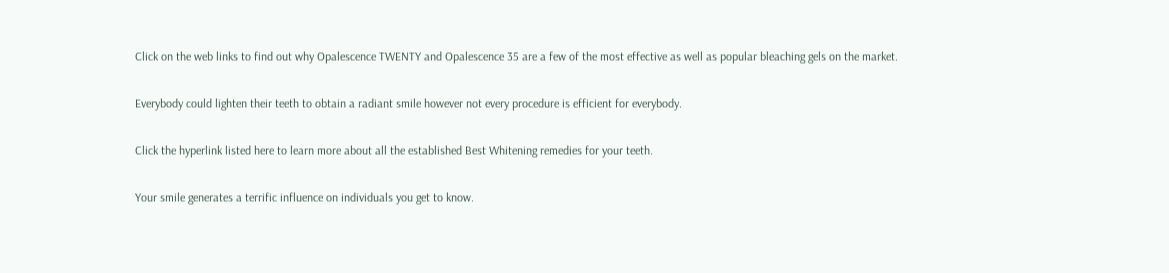Click on the web links to find out why Opalescence TWENTY and Opalescence 35 are a few of the most effective as well as popular bleaching gels on the market.

Everybody could lighten their teeth to obtain a radiant smile however not every procedure is efficient for everybody.

Click the hyperlink listed here to learn more about all the established Best Whitening remedies for your teeth.

Your smile generates a terrific influence on individuals you get to know.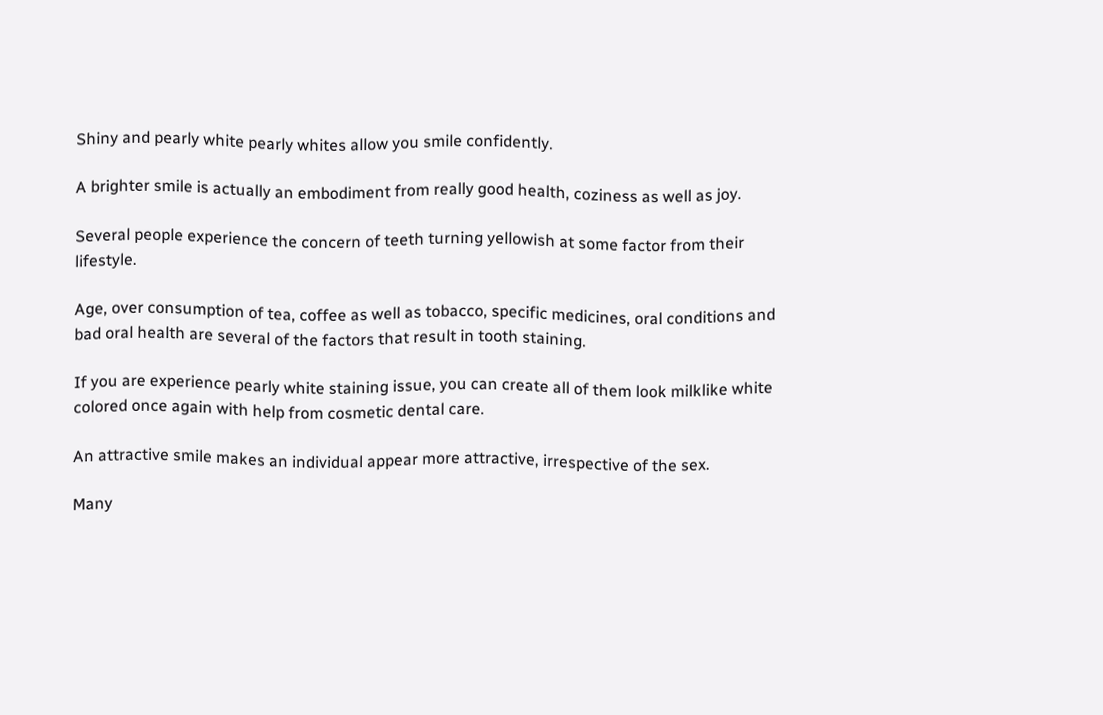Shiny and pearly white pearly whites allow you smile confidently.

A brighter smile is actually an embodiment from really good health, coziness as well as joy.

Several people experience the concern of teeth turning yellowish at some factor from their lifestyle.

Age, over consumption of tea, coffee as well as tobacco, specific medicines, oral conditions and bad oral health are several of the factors that result in tooth staining.

If you are experience pearly white staining issue, you can create all of them look milklike white colored once again with help from cosmetic dental care.

An attractive smile makes an individual appear more attractive, irrespective of the sex.

Many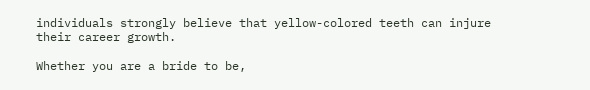individuals strongly believe that yellow-colored teeth can injure their career growth.

Whether you are a bride to be,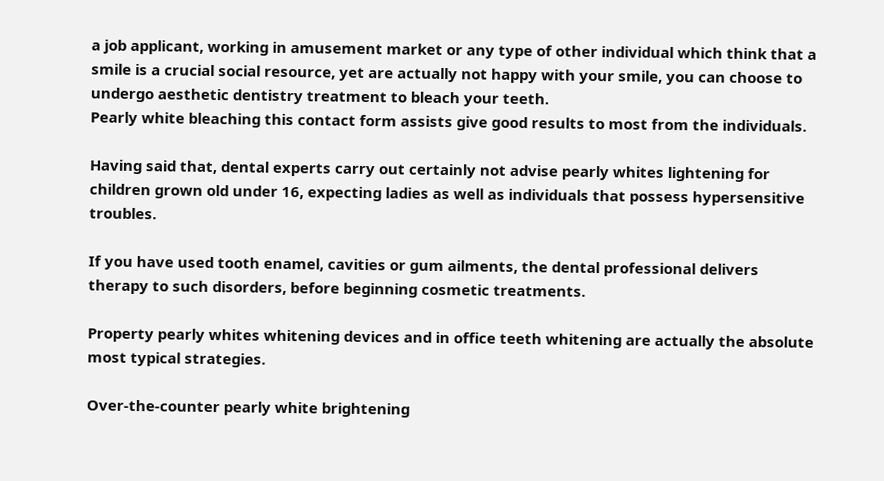a job applicant, working in amusement market or any type of other individual which think that a smile is a crucial social resource, yet are actually not happy with your smile, you can choose to undergo aesthetic dentistry treatment to bleach your teeth.
Pearly white bleaching this contact form assists give good results to most from the individuals.

Having said that, dental experts carry out certainly not advise pearly whites lightening for children grown old under 16, expecting ladies as well as individuals that possess hypersensitive troubles.

If you have used tooth enamel, cavities or gum ailments, the dental professional delivers therapy to such disorders, before beginning cosmetic treatments.

Property pearly whites whitening devices and in office teeth whitening are actually the absolute most typical strategies.

Over-the-counter pearly white brightening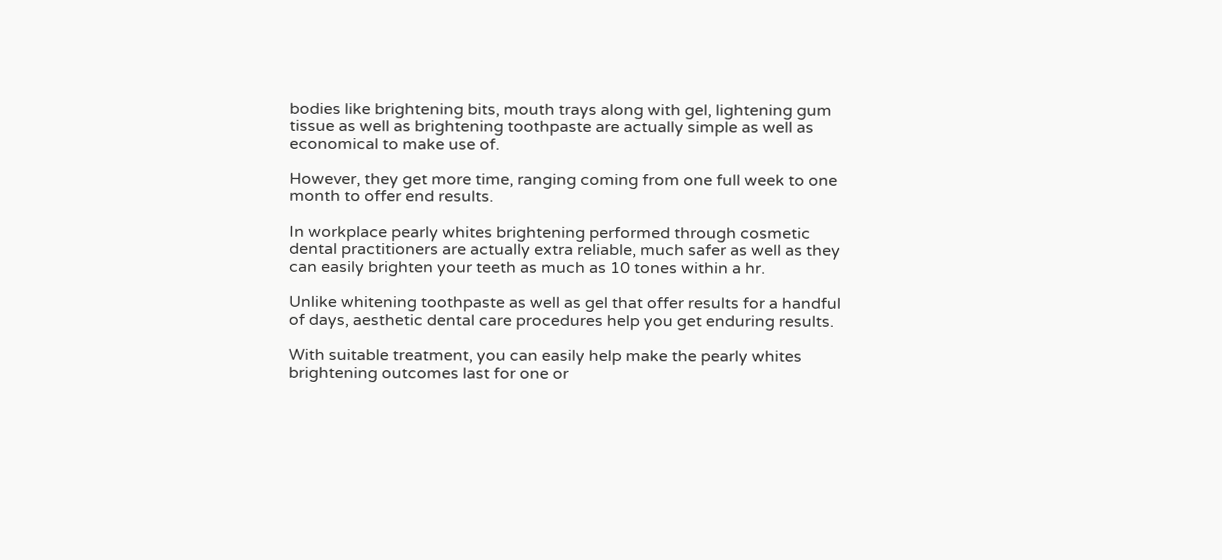bodies like brightening bits, mouth trays along with gel, lightening gum tissue as well as brightening toothpaste are actually simple as well as economical to make use of.

However, they get more time, ranging coming from one full week to one month to offer end results.

In workplace pearly whites brightening performed through cosmetic dental practitioners are actually extra reliable, much safer as well as they can easily brighten your teeth as much as 10 tones within a hr.

Unlike whitening toothpaste as well as gel that offer results for a handful of days, aesthetic dental care procedures help you get enduring results.

With suitable treatment, you can easily help make the pearly whites brightening outcomes last for one or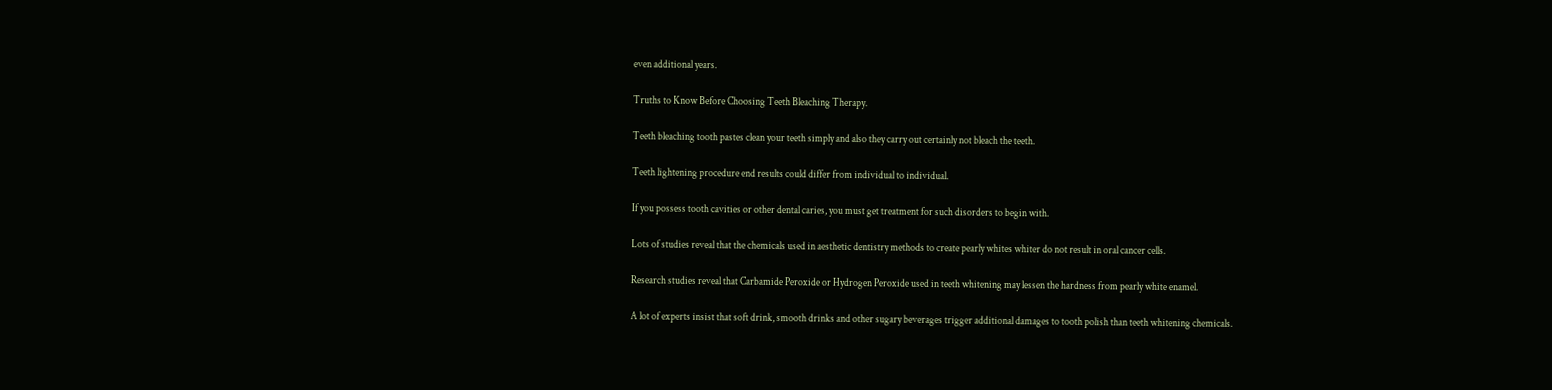even additional years.

Truths to Know Before Choosing Teeth Bleaching Therapy.

Teeth bleaching tooth pastes clean your teeth simply and also they carry out certainly not bleach the teeth.

Teeth lightening procedure end results could differ from individual to individual.

If you possess tooth cavities or other dental caries, you must get treatment for such disorders to begin with.

Lots of studies reveal that the chemicals used in aesthetic dentistry methods to create pearly whites whiter do not result in oral cancer cells.

Research studies reveal that Carbamide Peroxide or Hydrogen Peroxide used in teeth whitening may lessen the hardness from pearly white enamel.

A lot of experts insist that soft drink, smooth drinks and other sugary beverages trigger additional damages to tooth polish than teeth whitening chemicals.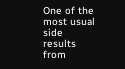One of the most usual side results from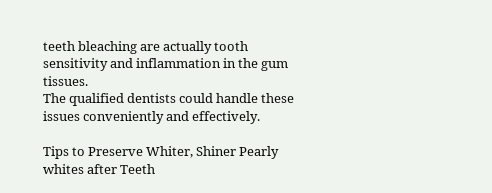teeth bleaching are actually tooth sensitivity and inflammation in the gum tissues.
The qualified dentists could handle these issues conveniently and effectively.

Tips to Preserve Whiter, Shiner Pearly whites after Teeth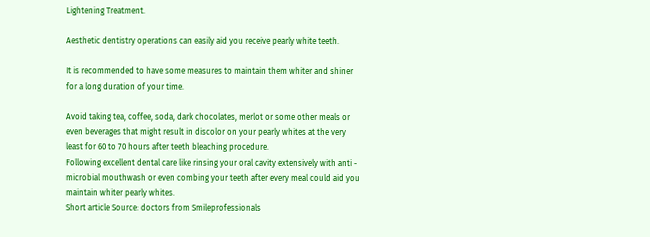Lightening Treatment.

Aesthetic dentistry operations can easily aid you receive pearly white teeth.

It is recommended to have some measures to maintain them whiter and shiner for a long duration of your time.

Avoid taking tea, coffee, soda, dark chocolates, merlot or some other meals or even beverages that might result in discolor on your pearly whites at the very least for 60 to 70 hours after teeth bleaching procedure.
Following excellent dental care like rinsing your oral cavity extensively with anti - microbial mouthwash or even combing your teeth after every meal could aid you maintain whiter pearly whites.
Short article Source: doctors from Smileprofessionals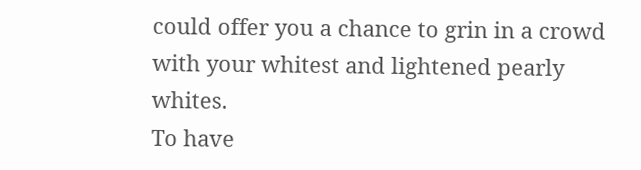could offer you a chance to grin in a crowd with your whitest and lightened pearly whites.
To have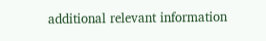additional relevant information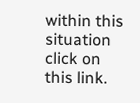within this situation click on this link.